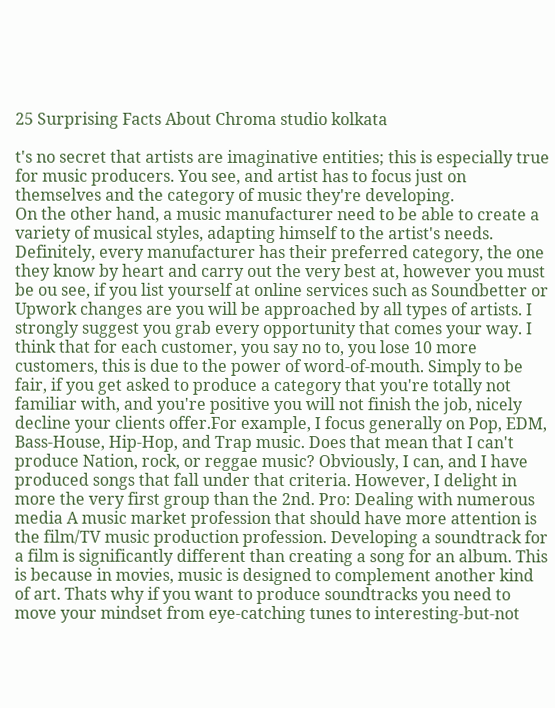25 Surprising Facts About Chroma studio kolkata

t's no secret that artists are imaginative entities; this is especially true for music producers. You see, and artist has to focus just on themselves and the category of music they're developing.
On the other hand, a music manufacturer need to be able to create a variety of musical styles, adapting himself to the artist's needs. Definitely, every manufacturer has their preferred category, the one they know by heart and carry out the very best at, however you must be ou see, if you list yourself at online services such as Soundbetter or Upwork changes are you will be approached by all types of artists. I strongly suggest you grab every opportunity that comes your way. I think that for each customer, you say no to, you lose 10 more customers, this is due to the power of word-of-mouth. Simply to be fair, if you get asked to produce a category that you're totally not familiar with, and you're positive you will not finish the job, nicely decline your clients offer.For example, I focus generally on Pop, EDM, Bass-House, Hip-Hop, and Trap music. Does that mean that I can't produce Nation, rock, or reggae music? Obviously, I can, and I have produced songs that fall under that criteria. However, I delight in more the very first group than the 2nd. Pro: Dealing with numerous media A music market profession that should have more attention is the film/TV music production profession. Developing a soundtrack for a film is significantly different than creating a song for an album. This is because in movies, music is designed to complement another kind of art. Thats why if you want to produce soundtracks you need to move your mindset from eye-catching tunes to interesting-but-not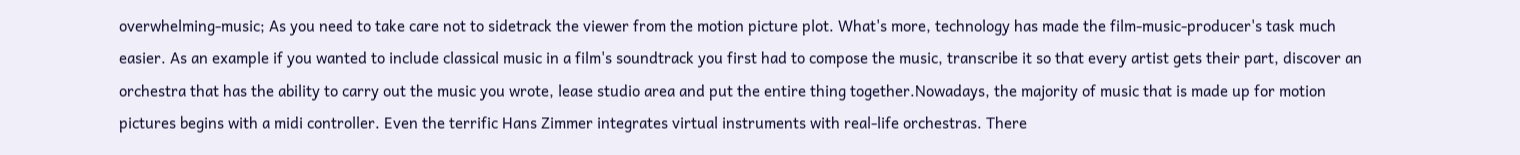overwhelming-music; As you need to take care not to sidetrack the viewer from the motion picture plot. What's more, technology has made the film-music-producer's task much easier. As an example if you wanted to include classical music in a film's soundtrack you first had to compose the music, transcribe it so that every artist gets their part, discover an orchestra that has the ability to carry out the music you wrote, lease studio area and put the entire thing together.Nowadays, the majority of music that is made up for motion pictures begins with a midi controller. Even the terrific Hans Zimmer integrates virtual instruments with real-life orchestras. There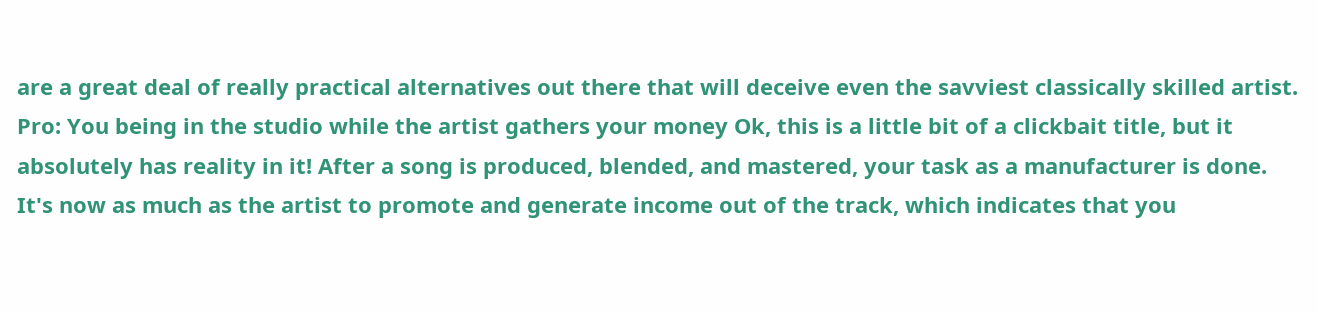are a great deal of really practical alternatives out there that will deceive even the savviest classically skilled artist.
Pro: You being in the studio while the artist gathers your money Ok, this is a little bit of a clickbait title, but it absolutely has reality in it! After a song is produced, blended, and mastered, your task as a manufacturer is done. It's now as much as the artist to promote and generate income out of the track, which indicates that you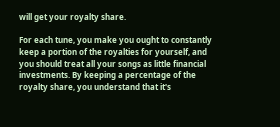will get your royalty share.

For each tune, you make you ought to constantly keep a portion of the royalties for yourself, and you should treat all your songs as little financial investments. By keeping a percentage of the royalty share, you understand that it's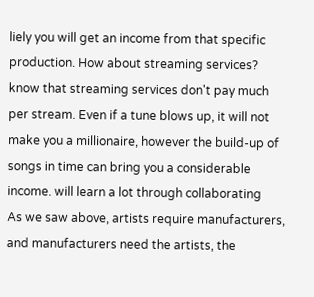liely you will get an income from that specific production. How about streaming services? know that streaming services don't pay much per stream. Even if a tune blows up, it will not make you a millionaire, however the build-up of songs in time can bring you a considerable income. will learn a lot through collaborating
As we saw above, artists require manufacturers, and manufacturers need the artists, the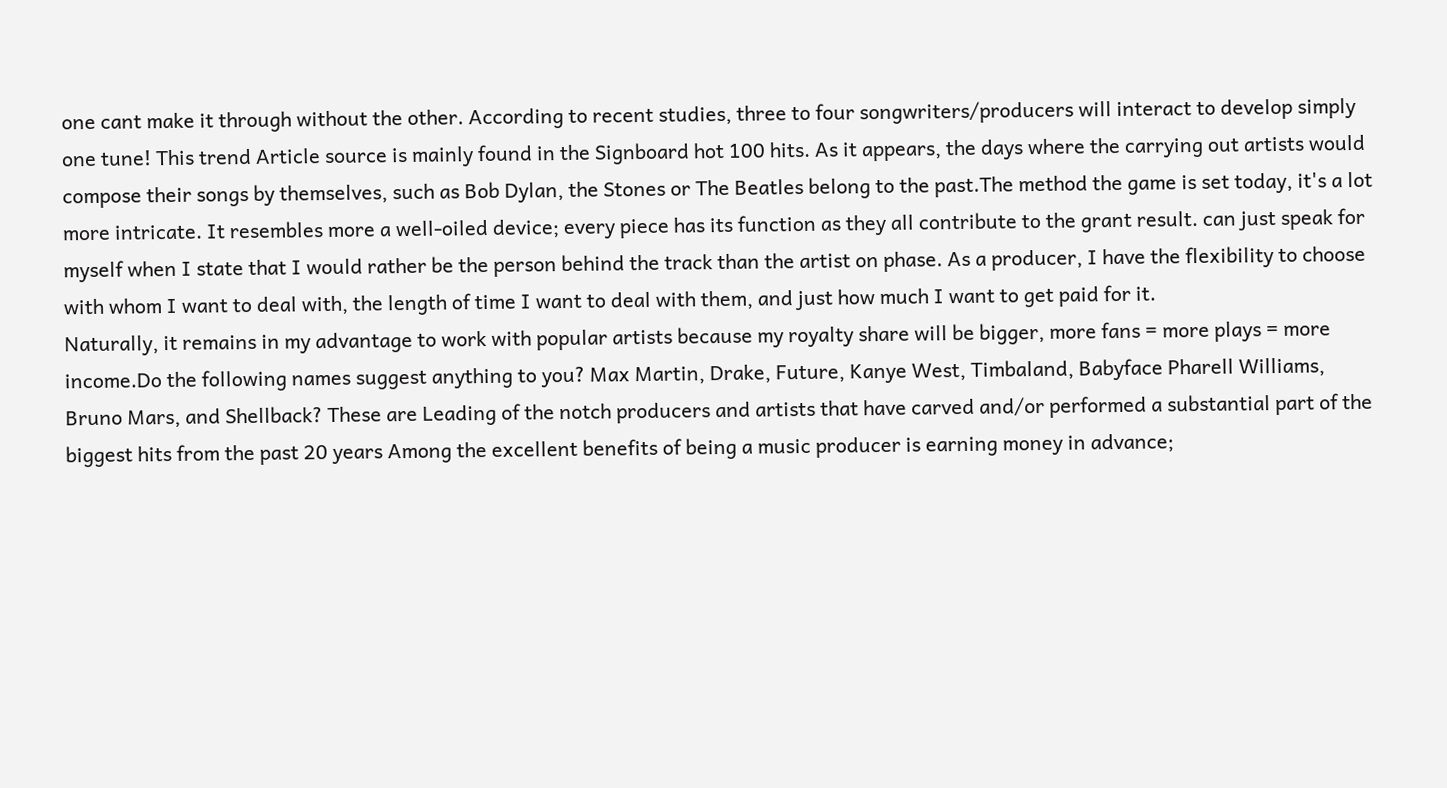one cant make it through without the other. According to recent studies, three to four songwriters/producers will interact to develop simply one tune! This trend Article source is mainly found in the Signboard hot 100 hits. As it appears, the days where the carrying out artists would compose their songs by themselves, such as Bob Dylan, the Stones or The Beatles belong to the past.The method the game is set today, it's a lot more intricate. It resembles more a well-oiled device; every piece has its function as they all contribute to the grant result. can just speak for myself when I state that I would rather be the person behind the track than the artist on phase. As a producer, I have the flexibility to choose with whom I want to deal with, the length of time I want to deal with them, and just how much I want to get paid for it.
Naturally, it remains in my advantage to work with popular artists because my royalty share will be bigger, more fans = more plays = more income.Do the following names suggest anything to you? Max Martin, Drake, Future, Kanye West, Timbaland, Babyface Pharell Williams, Bruno Mars, and Shellback? These are Leading of the notch producers and artists that have carved and/or performed a substantial part of the biggest hits from the past 20 years Among the excellent benefits of being a music producer is earning money in advance;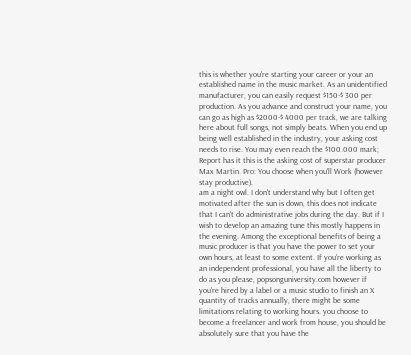this is whether you're starting your career or your an established name in the music market. As an unidentified manufacturer, you can easily request $150-$ 300 per production. As you advance and construct your name, you can go as high as $2000-$ 4000 per track, we are talking here about full songs, not simply beats. When you end up being well established in the industry, your asking cost needs to rise. You may even reach the $100.000 mark; Report has it this is the asking cost of superstar producer Max Martin. Pro: You choose when you'll Work (however stay productive).
am a night owl. I don't understand why but I often get motivated after the sun is down, this does not indicate that I can't do administrative jobs during the day. But if I wish to develop an amazing tune this mostly happens in the evening. Among the exceptional benefits of being a music producer is that you have the power to set your own hours, at least to some extent. If you're working as an independent professional, you have all the liberty to do as you please, popsonguniversity.com however if you're hired by a label or a music studio to finish an X quantity of tracks annually, there might be some limitations relating to working hours. you choose to become a freelancer and work from house, you should be absolutely sure that you have the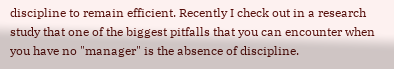discipline to remain efficient. Recently I check out in a research study that one of the biggest pitfalls that you can encounter when you have no "manager" is the absence of discipline.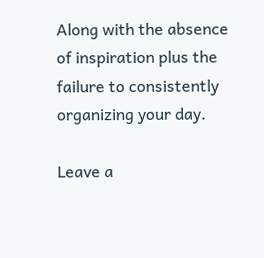Along with the absence of inspiration plus the failure to consistently organizing your day.

Leave a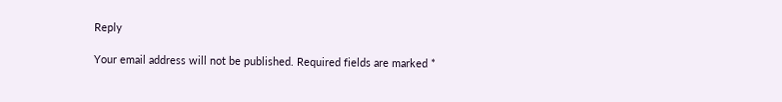Reply

Your email address will not be published. Required fields are marked *